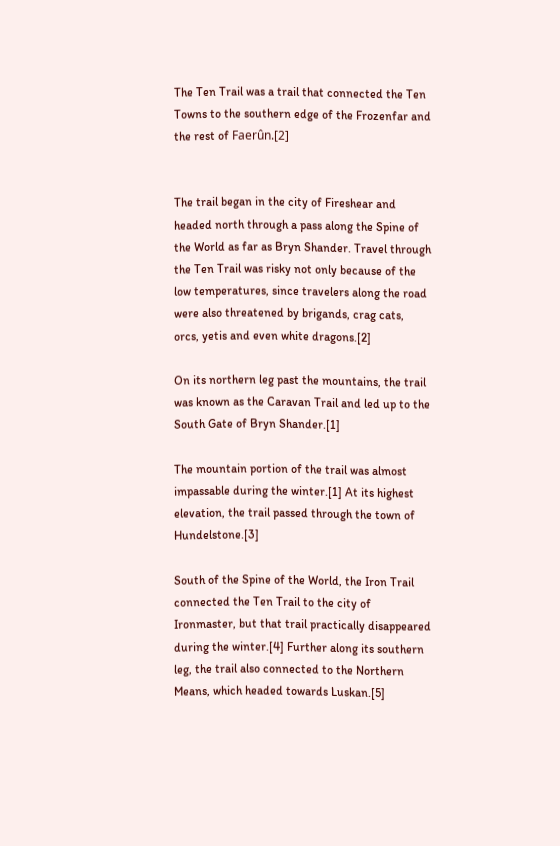The Ten Trail was a trail that connected the Ten Towns to the southern edge of the Frozenfar and the rest of Faerûn.[2]


The trail began in the city of Fireshear and headed north through a pass along the Spine of the World as far as Bryn Shander. Travel through the Ten Trail was risky not only because of the low temperatures, since travelers along the road were also threatened by brigands, crag cats, orcs, yetis and even white dragons.[2]

On its northern leg past the mountains, the trail was known as the Caravan Trail and led up to the South Gate of Bryn Shander.[1]

The mountain portion of the trail was almost impassable during the winter.[1] At its highest elevation, the trail passed through the town of Hundelstone.[3]

South of the Spine of the World, the Iron Trail connected the Ten Trail to the city of Ironmaster, but that trail practically disappeared during the winter.[4] Further along its southern leg, the trail also connected to the Northern Means, which headed towards Luskan.[5]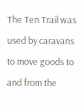The Ten Trail was used by caravans to move goods to and from the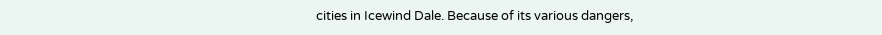cities in Icewind Dale. Because of its various dangers,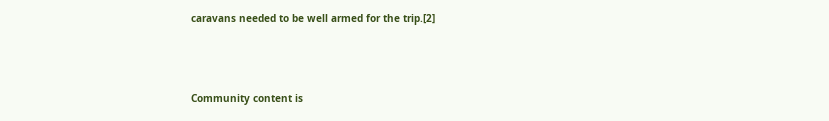caravans needed to be well armed for the trip.[2]



Community content is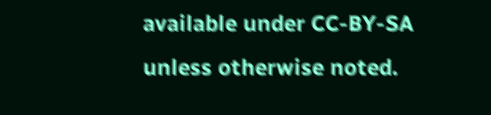available under CC-BY-SA unless otherwise noted.